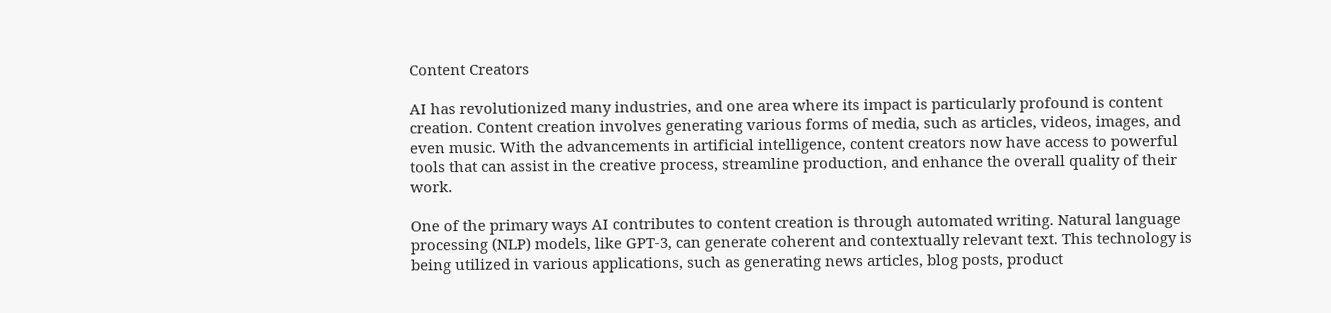Content Creators

AI has revolutionized many industries, and one area where its impact is particularly profound is content creation. Content creation involves generating various forms of media, such as articles, videos, images, and even music. With the advancements in artificial intelligence, content creators now have access to powerful tools that can assist in the creative process, streamline production, and enhance the overall quality of their work.

One of the primary ways AI contributes to content creation is through automated writing. Natural language processing (NLP) models, like GPT-3, can generate coherent and contextually relevant text. This technology is being utilized in various applications, such as generating news articles, blog posts, product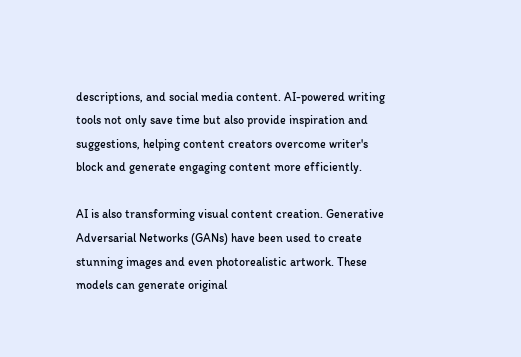descriptions, and social media content. AI-powered writing tools not only save time but also provide inspiration and suggestions, helping content creators overcome writer's block and generate engaging content more efficiently.

AI is also transforming visual content creation. Generative Adversarial Networks (GANs) have been used to create stunning images and even photorealistic artwork. These models can generate original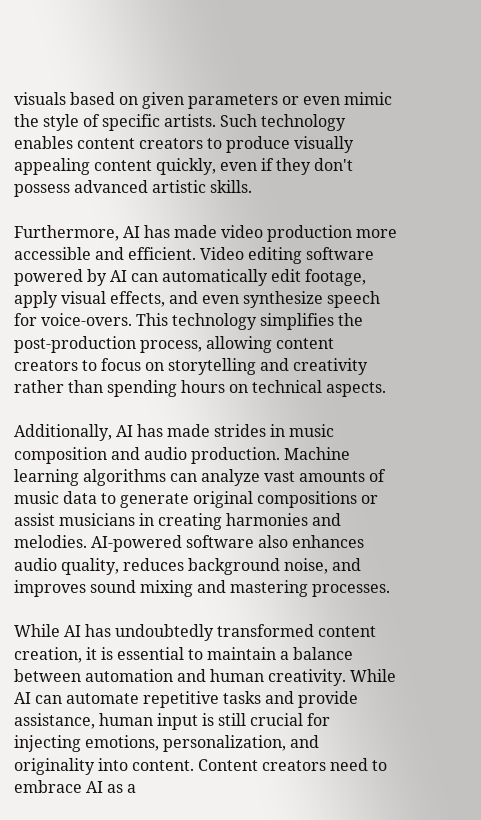visuals based on given parameters or even mimic the style of specific artists. Such technology enables content creators to produce visually appealing content quickly, even if they don't possess advanced artistic skills.

Furthermore, AI has made video production more accessible and efficient. Video editing software powered by AI can automatically edit footage, apply visual effects, and even synthesize speech for voice-overs. This technology simplifies the post-production process, allowing content creators to focus on storytelling and creativity rather than spending hours on technical aspects.

Additionally, AI has made strides in music composition and audio production. Machine learning algorithms can analyze vast amounts of music data to generate original compositions or assist musicians in creating harmonies and melodies. AI-powered software also enhances audio quality, reduces background noise, and improves sound mixing and mastering processes.

While AI has undoubtedly transformed content creation, it is essential to maintain a balance between automation and human creativity. While AI can automate repetitive tasks and provide assistance, human input is still crucial for injecting emotions, personalization, and originality into content. Content creators need to embrace AI as a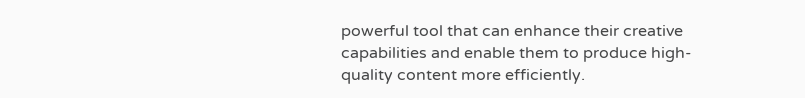powerful tool that can enhance their creative capabilities and enable them to produce high-quality content more efficiently.